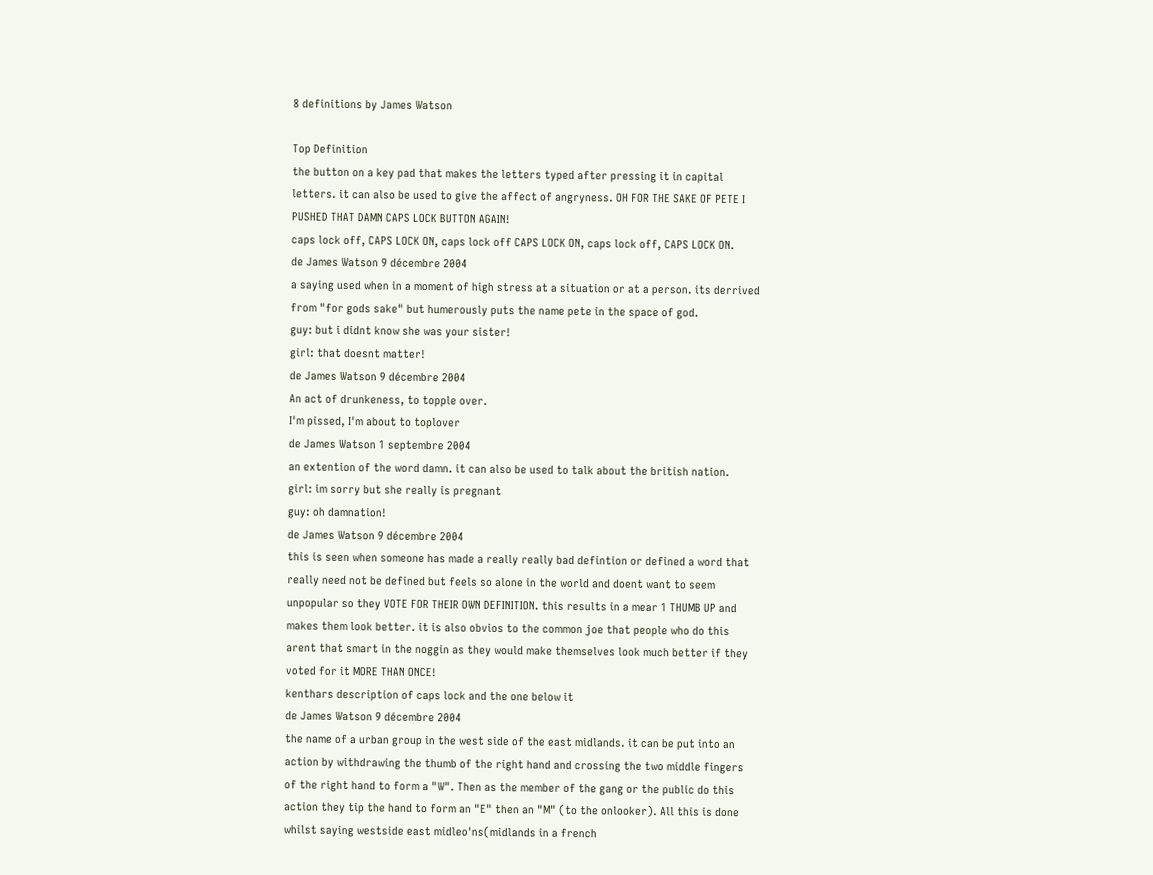8 definitions by James Watson

Top Definition
the button on a key pad that makes the letters typed after pressing it in capital letters. it can also be used to give the affect of angryness. OH FOR THE SAKE OF PETE I PUSHED THAT DAMN CAPS LOCK BUTTON AGAIN!
caps lock off, CAPS LOCK ON, caps lock off CAPS LOCK ON, caps lock off, CAPS LOCK ON.
de James Watson 9 décembre 2004
a saying used when in a moment of high stress at a situation or at a person. its derrived from "for gods sake" but humerously puts the name pete in the space of god.
guy: but i didnt know she was your sister!
girl: that doesnt matter!
de James Watson 9 décembre 2004
An act of drunkeness, to topple over.
I'm pissed, I'm about to toplover
de James Watson 1 septembre 2004
an extention of the word damn. it can also be used to talk about the british nation.
girl: im sorry but she really is pregnant
guy: oh damnation!
de James Watson 9 décembre 2004
this is seen when someone has made a really really bad defintion or defined a word that really need not be defined but feels so alone in the world and doent want to seem unpopular so they VOTE FOR THEIR OWN DEFINITION. this results in a mear 1 THUMB UP and makes them look better. it is also obvios to the common joe that people who do this arent that smart in the noggin as they would make themselves look much better if they voted for it MORE THAN ONCE!
kenthars description of caps lock and the one below it
de James Watson 9 décembre 2004
the name of a urban group in the west side of the east midlands. it can be put into an action by withdrawing the thumb of the right hand and crossing the two middle fingers of the right hand to form a "W". Then as the member of the gang or the public do this action they tip the hand to form an "E" then an "M" (to the onlooker). All this is done whilst saying westside east midleo'ns(midlands in a french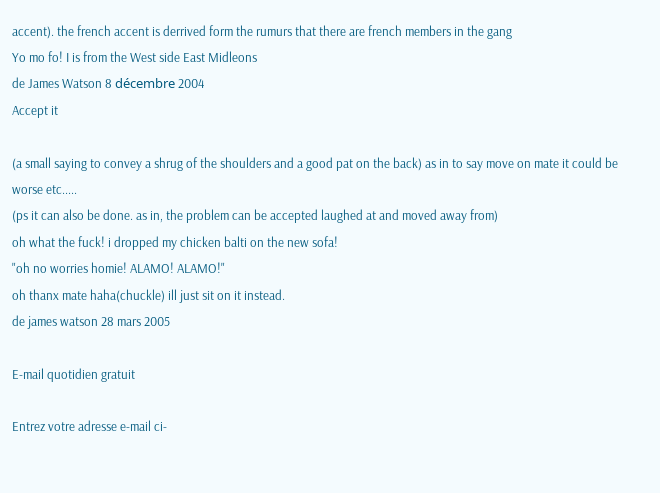accent). the french accent is derrived form the rumurs that there are french members in the gang
Yo mo fo! I is from the West side East Midleons
de James Watson 8 décembre 2004
Accept it

(a small saying to convey a shrug of the shoulders and a good pat on the back) as in to say move on mate it could be worse etc.....
(ps it can also be done. as in, the problem can be accepted laughed at and moved away from)
oh what the fuck! i dropped my chicken balti on the new sofa!
"oh no worries homie! ALAMO! ALAMO!"
oh thanx mate haha(chuckle) ill just sit on it instead.
de james watson 28 mars 2005

E-mail quotidien gratuit

Entrez votre adresse e-mail ci-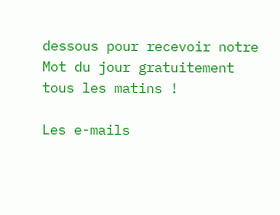dessous pour recevoir notre Mot du jour gratuitement tous les matins !

Les e-mails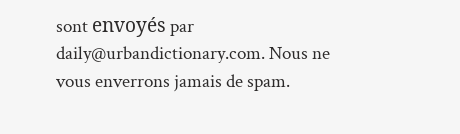sont envoyés par daily@urbandictionary.com. Nous ne vous enverrons jamais de spam.